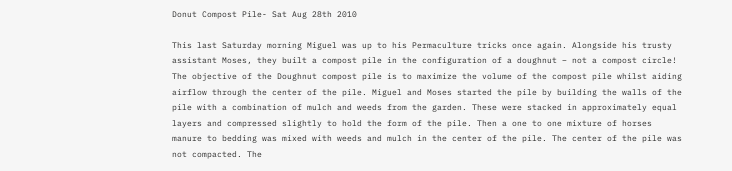Donut Compost Pile- Sat Aug 28th 2010

This last Saturday morning Miguel was up to his Permaculture tricks once again. Alongside his trusty assistant Moses, they built a compost pile in the configuration of a doughnut – not a compost circle! The objective of the Doughnut compost pile is to maximize the volume of the compost pile whilst aiding airflow through the center of the pile. Miguel and Moses started the pile by building the walls of the pile with a combination of mulch and weeds from the garden. These were stacked in approximately equal layers and compressed slightly to hold the form of the pile. Then a one to one mixture of horses manure to bedding was mixed with weeds and mulch in the center of the pile. The center of the pile was not compacted. The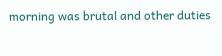morning was brutal and other duties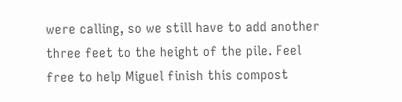were calling, so we still have to add another three feet to the height of the pile. Feel free to help Miguel finish this compost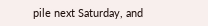pile next Saturday, and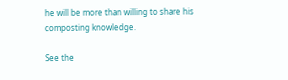he will be more than willing to share his composting knowledge.

See the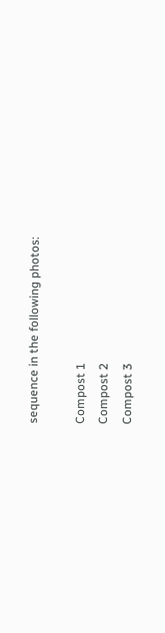sequence in the following photos:

Compost 1
Compost 2
Compost 3